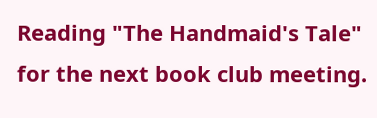Reading "The Handmaid's Tale" for the next book club meeting.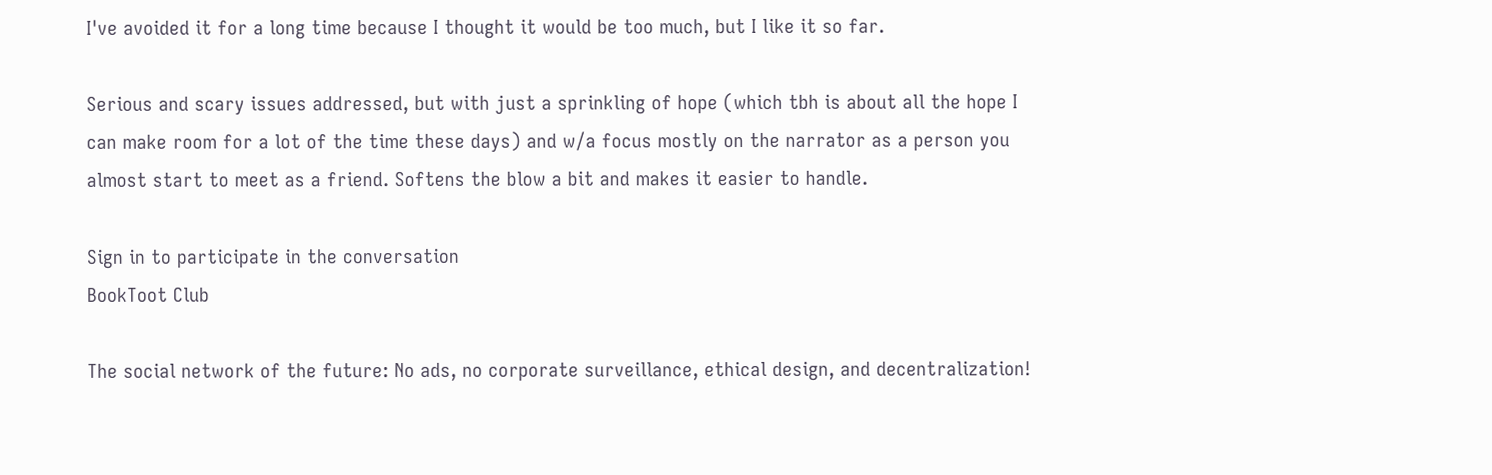I've avoided it for a long time because I thought it would be too much, but I like it so far.

Serious and scary issues addressed, but with just a sprinkling of hope (which tbh is about all the hope I can make room for a lot of the time these days) and w/a focus mostly on the narrator as a person you almost start to meet as a friend. Softens the blow a bit and makes it easier to handle.

Sign in to participate in the conversation
BookToot Club

The social network of the future: No ads, no corporate surveillance, ethical design, and decentralization!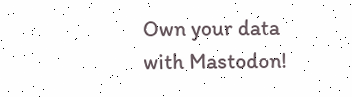Own your data with Mastodon!